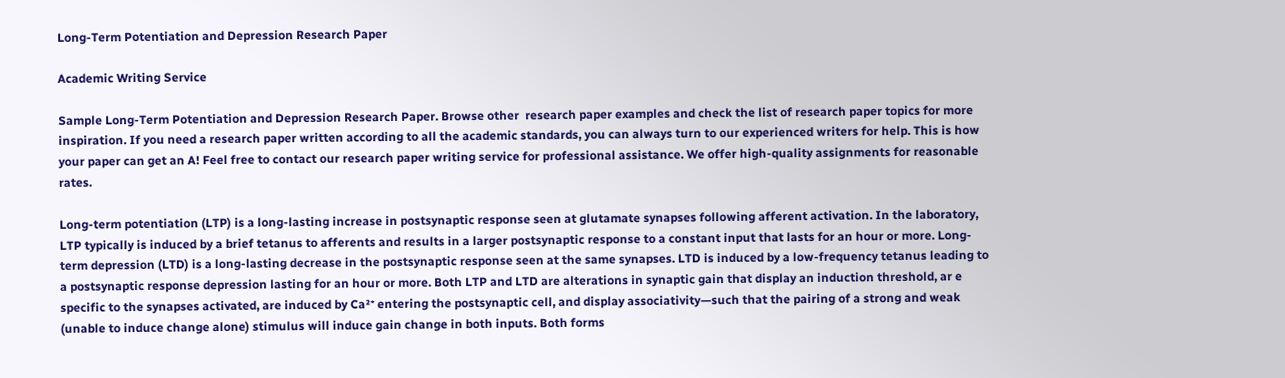Long-Term Potentiation and Depression Research Paper

Academic Writing Service

Sample Long-Term Potentiation and Depression Research Paper. Browse other  research paper examples and check the list of research paper topics for more inspiration. If you need a research paper written according to all the academic standards, you can always turn to our experienced writers for help. This is how your paper can get an A! Feel free to contact our research paper writing service for professional assistance. We offer high-quality assignments for reasonable rates.

Long-term potentiation (LTP) is a long-lasting increase in postsynaptic response seen at glutamate synapses following afferent activation. In the laboratory, LTP typically is induced by a brief tetanus to afferents and results in a larger postsynaptic response to a constant input that lasts for an hour or more. Long-term depression (LTD) is a long-lasting decrease in the postsynaptic response seen at the same synapses. LTD is induced by a low-frequency tetanus leading to a postsynaptic response depression lasting for an hour or more. Both LTP and LTD are alterations in synaptic gain that display an induction threshold, ar e specific to the synapses activated, are induced by Ca²⁺ entering the postsynaptic cell, and display associativity—such that the pairing of a strong and weak (unable to induce change alone) stimulus will induce gain change in both inputs. Both forms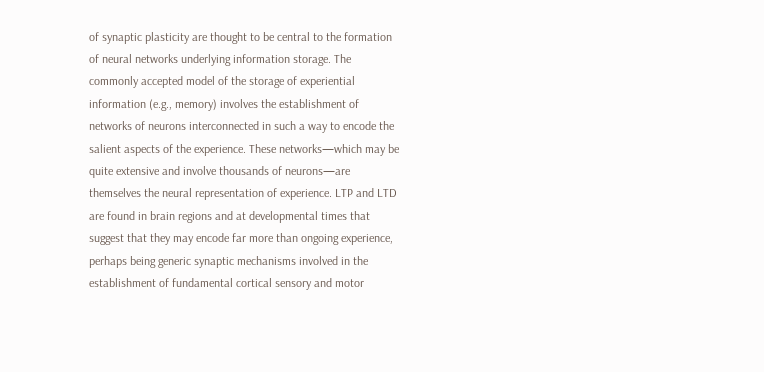of synaptic plasticity are thought to be central to the formation of neural networks underlying information storage. The commonly accepted model of the storage of experiential information (e.g., memory) involves the establishment of networks of neurons interconnected in such a way to encode the salient aspects of the experience. These networks—which may be quite extensive and involve thousands of neurons—are themselves the neural representation of experience. LTP and LTD are found in brain regions and at developmental times that suggest that they may encode far more than ongoing experience, perhaps being generic synaptic mechanisms involved in the establishment of fundamental cortical sensory and motor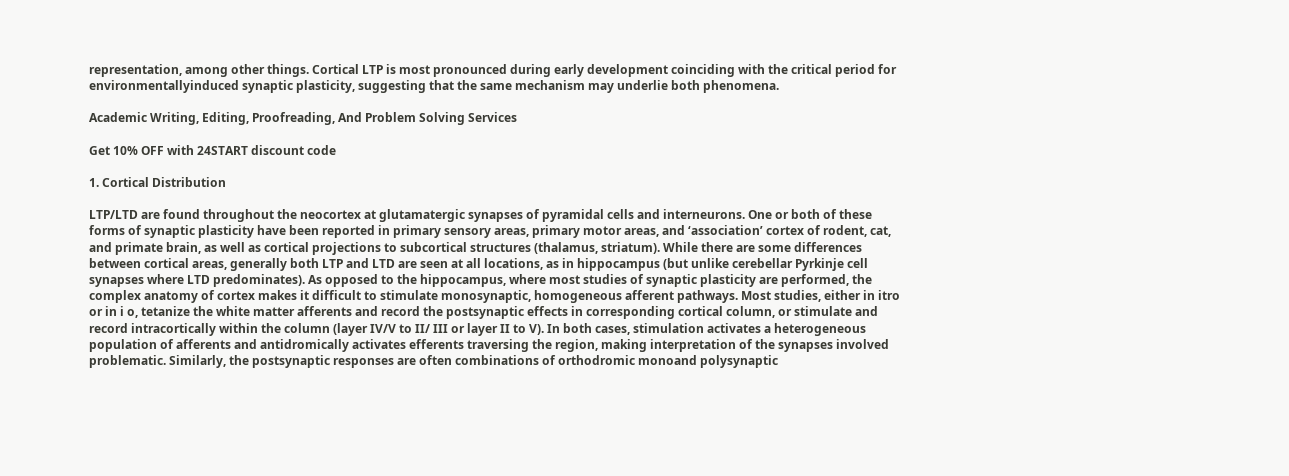representation, among other things. Cortical LTP is most pronounced during early development coinciding with the critical period for environmentallyinduced synaptic plasticity, suggesting that the same mechanism may underlie both phenomena.

Academic Writing, Editing, Proofreading, And Problem Solving Services

Get 10% OFF with 24START discount code

1. Cortical Distribution

LTP/LTD are found throughout the neocortex at glutamatergic synapses of pyramidal cells and interneurons. One or both of these forms of synaptic plasticity have been reported in primary sensory areas, primary motor areas, and ‘association’ cortex of rodent, cat, and primate brain, as well as cortical projections to subcortical structures (thalamus, striatum). While there are some differences between cortical areas, generally both LTP and LTD are seen at all locations, as in hippocampus (but unlike cerebellar Pyrkinje cell synapses where LTD predominates). As opposed to the hippocampus, where most studies of synaptic plasticity are performed, the complex anatomy of cortex makes it difficult to stimulate monosynaptic, homogeneous afferent pathways. Most studies, either in itro or in i o, tetanize the white matter afferents and record the postsynaptic effects in corresponding cortical column, or stimulate and record intracortically within the column (layer IV/V to II/ III or layer II to V). In both cases, stimulation activates a heterogeneous population of afferents and antidromically activates efferents traversing the region, making interpretation of the synapses involved problematic. Similarly, the postsynaptic responses are often combinations of orthodromic monoand polysynaptic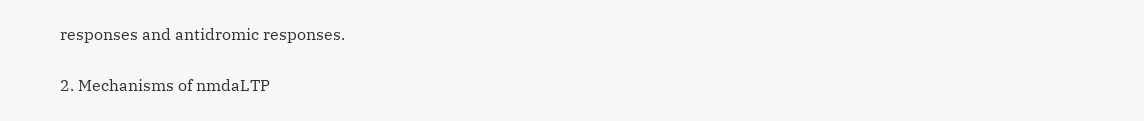responses and antidromic responses.

2. Mechanisms of nmdaLTP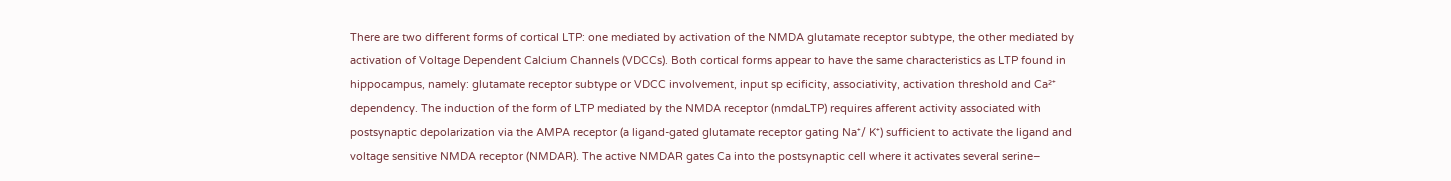There are two different forms of cortical LTP: one mediated by activation of the NMDA glutamate receptor subtype, the other mediated by activation of Voltage Dependent Calcium Channels (VDCCs). Both cortical forms appear to have the same characteristics as LTP found in hippocampus, namely: glutamate receptor subtype or VDCC involvement, input sp ecificity, associativity, activation threshold and Ca²⁺ dependency. The induction of the form of LTP mediated by the NMDA receptor (nmdaLTP) requires afferent activity associated with postsynaptic depolarization via the AMPA receptor (a ligand-gated glutamate receptor gating Na⁺/ K⁺) sufficient to activate the ligand and voltage sensitive NMDA receptor (NMDAR). The active NMDAR gates Ca into the postsynaptic cell where it activates several serine–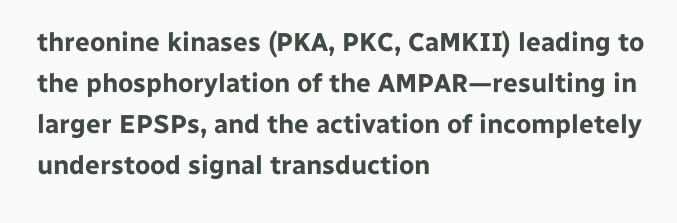threonine kinases (PKA, PKC, CaMKII) leading to the phosphorylation of the AMPAR—resulting in larger EPSPs, and the activation of incompletely understood signal transduction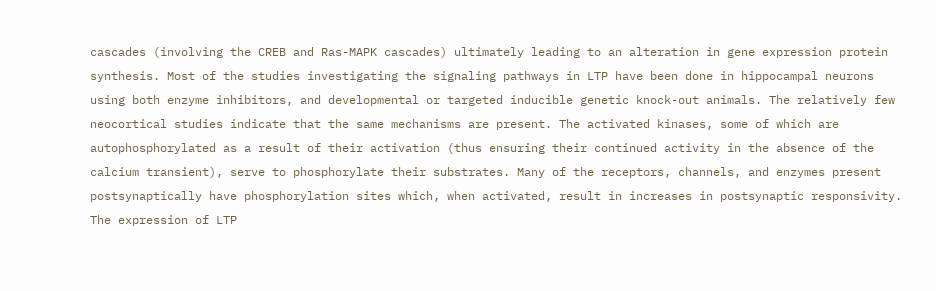cascades (involving the CREB and Ras-MAPK cascades) ultimately leading to an alteration in gene expression protein synthesis. Most of the studies investigating the signaling pathways in LTP have been done in hippocampal neurons using both enzyme inhibitors, and developmental or targeted inducible genetic knock-out animals. The relatively few neocortical studies indicate that the same mechanisms are present. The activated kinases, some of which are autophosphorylated as a result of their activation (thus ensuring their continued activity in the absence of the calcium transient), serve to phosphorylate their substrates. Many of the receptors, channels, and enzymes present postsynaptically have phosphorylation sites which, when activated, result in increases in postsynaptic responsivity. The expression of LTP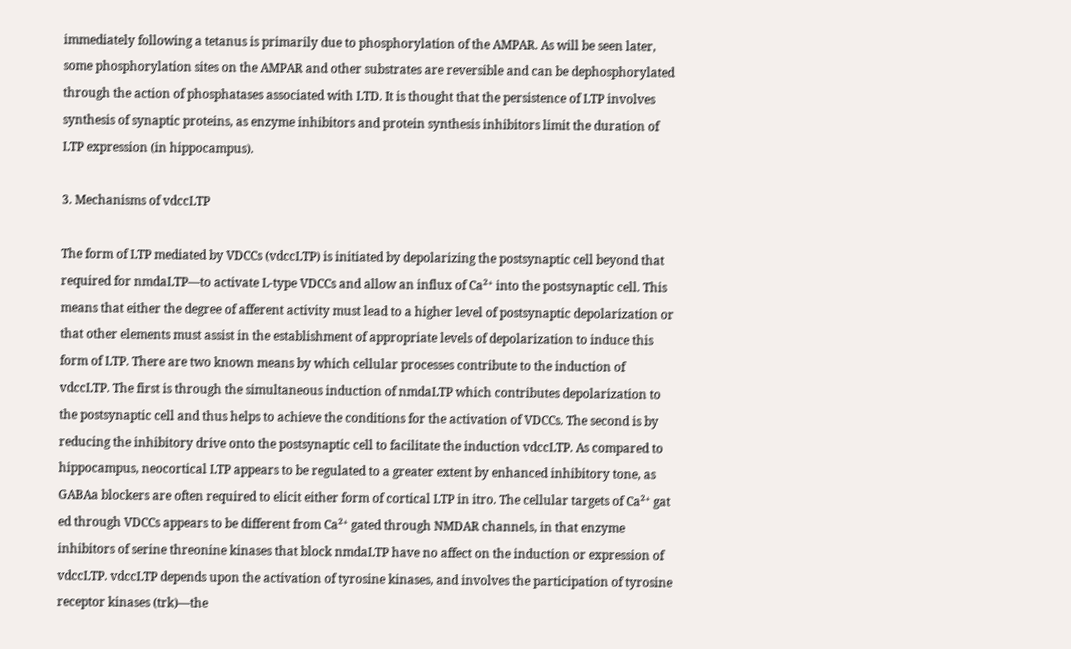immediately following a tetanus is primarily due to phosphorylation of the AMPAR. As will be seen later, some phosphorylation sites on the AMPAR and other substrates are reversible and can be dephosphorylated through the action of phosphatases associated with LTD. It is thought that the persistence of LTP involves synthesis of synaptic proteins, as enzyme inhibitors and protein synthesis inhibitors limit the duration of LTP expression (in hippocampus).

3. Mechanisms of vdccLTP

The form of LTP mediated by VDCCs (vdccLTP) is initiated by depolarizing the postsynaptic cell beyond that required for nmdaLTP—to activate L-type VDCCs and allow an influx of Ca²⁺ into the postsynaptic cell. This means that either the degree of afferent activity must lead to a higher level of postsynaptic depolarization or that other elements must assist in the establishment of appropriate levels of depolarization to induce this form of LTP. There are two known means by which cellular processes contribute to the induction of vdccLTP. The first is through the simultaneous induction of nmdaLTP which contributes depolarization to the postsynaptic cell and thus helps to achieve the conditions for the activation of VDCCs. The second is by reducing the inhibitory drive onto the postsynaptic cell to facilitate the induction vdccLTP. As compared to hippocampus, neocortical LTP appears to be regulated to a greater extent by enhanced inhibitory tone, as GABAa blockers are often required to elicit either form of cortical LTP in itro. The cellular targets of Ca²⁺ gat ed through VDCCs appears to be different from Ca²⁺ gated through NMDAR channels, in that enzyme inhibitors of serine threonine kinases that block nmdaLTP have no affect on the induction or expression of vdccLTP. vdccLTP depends upon the activation of tyrosine kinases, and involves the participation of tyrosine receptor kinases (trk)—the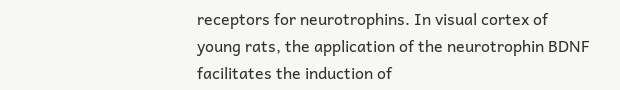receptors for neurotrophins. In visual cortex of young rats, the application of the neurotrophin BDNF facilitates the induction of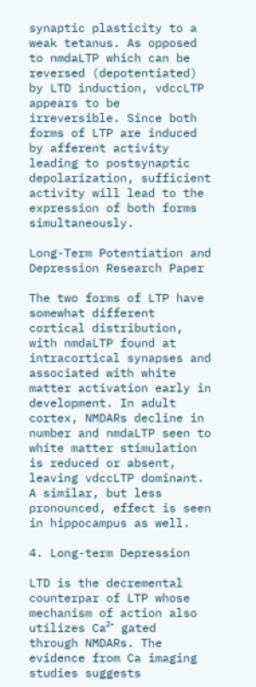synaptic plasticity to a weak tetanus. As opposed to nmdaLTP which can be reversed (depotentiated) by LTD induction, vdccLTP appears to be irreversible. Since both forms of LTP are induced by afferent activity leading to postsynaptic depolarization, sufficient activity will lead to the expression of both forms simultaneously.

Long-Term Potentiation and Depression Research Paper

The two forms of LTP have somewhat different cortical distribution, with nmdaLTP found at intracortical synapses and associated with white matter activation early in development. In adult cortex, NMDARs decline in number and nmdaLTP seen to white matter stimulation is reduced or absent, leaving vdccLTP dominant. A similar, but less pronounced, effect is seen in hippocampus as well.

4. Long-term Depression

LTD is the decremental counterpar of LTP whose mechanism of action also utilizes Ca²⁺ gated through NMDARs. The evidence from Ca imaging studies suggests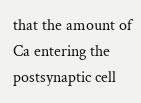that the amount of Ca entering the postsynaptic cell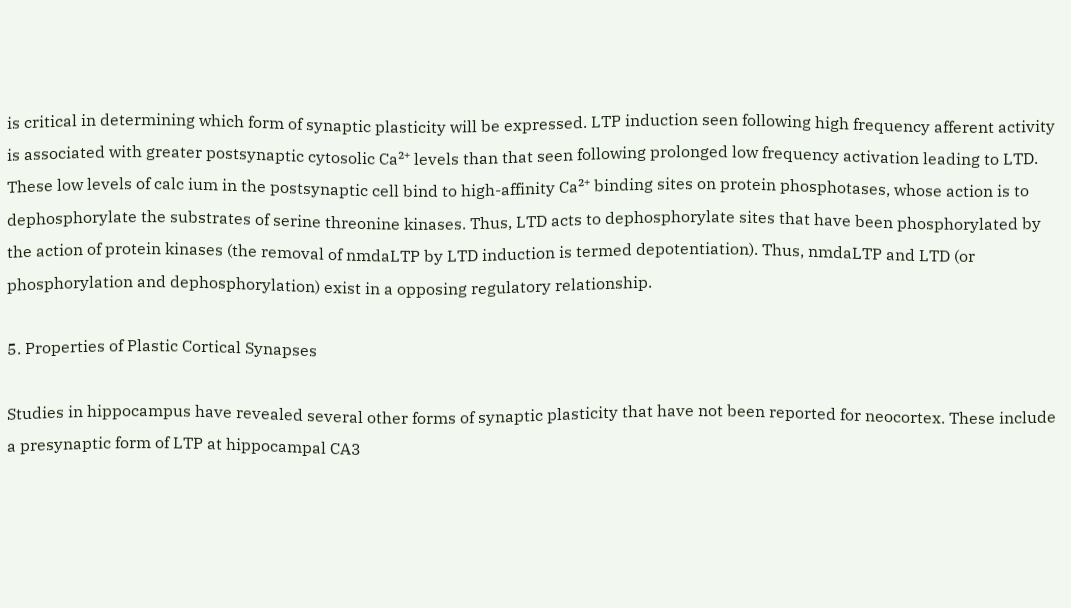is critical in determining which form of synaptic plasticity will be expressed. LTP induction seen following high frequency afferent activity is associated with greater postsynaptic cytosolic Ca²⁺ levels than that seen following prolonged low frequency activation leading to LTD. These low levels of calc ium in the postsynaptic cell bind to high-affinity Ca²⁺ binding sites on protein phosphotases, whose action is to dephosphorylate the substrates of serine threonine kinases. Thus, LTD acts to dephosphorylate sites that have been phosphorylated by the action of protein kinases (the removal of nmdaLTP by LTD induction is termed depotentiation). Thus, nmdaLTP and LTD (or phosphorylation and dephosphorylation) exist in a opposing regulatory relationship.

5. Properties of Plastic Cortical Synapses

Studies in hippocampus have revealed several other forms of synaptic plasticity that have not been reported for neocortex. These include a presynaptic form of LTP at hippocampal CA3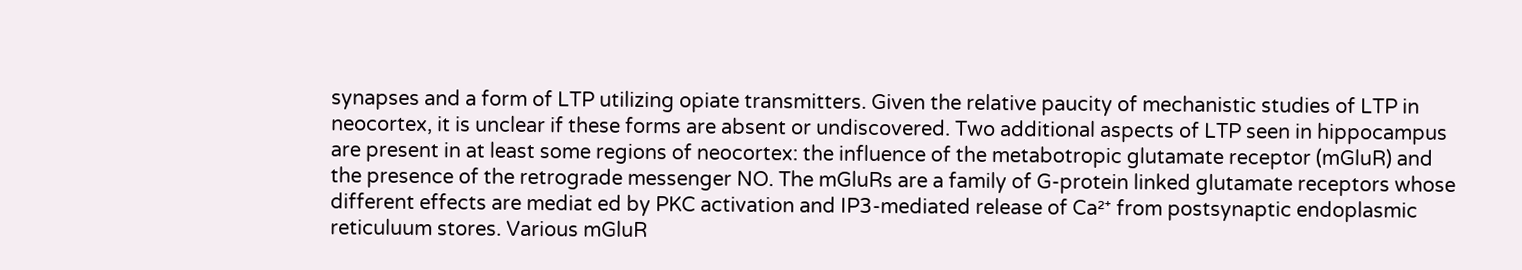synapses and a form of LTP utilizing opiate transmitters. Given the relative paucity of mechanistic studies of LTP in neocortex, it is unclear if these forms are absent or undiscovered. Two additional aspects of LTP seen in hippocampus are present in at least some regions of neocortex: the influence of the metabotropic glutamate receptor (mGluR) and the presence of the retrograde messenger NO. The mGluRs are a family of G-protein linked glutamate receptors whose different effects are mediat ed by PKC activation and IP3-mediated release of Ca²⁺ from postsynaptic endoplasmic reticuluum stores. Various mGluR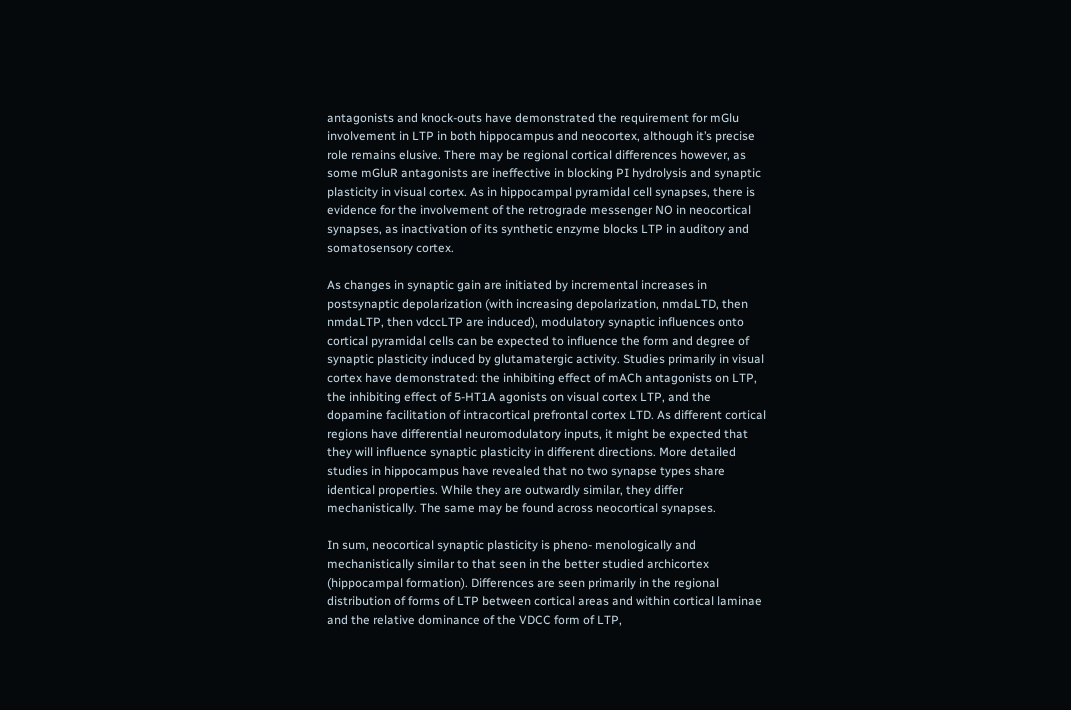antagonists and knock-outs have demonstrated the requirement for mGlu involvement in LTP in both hippocampus and neocortex, although it’s precise role remains elusive. There may be regional cortical differences however, as some mGluR antagonists are ineffective in blocking PI hydrolysis and synaptic plasticity in visual cortex. As in hippocampal pyramidal cell synapses, there is evidence for the involvement of the retrograde messenger NO in neocortical synapses, as inactivation of its synthetic enzyme blocks LTP in auditory and somatosensory cortex.

As changes in synaptic gain are initiated by incremental increases in postsynaptic depolarization (with increasing depolarization, nmdaLTD, then nmdaLTP, then vdccLTP are induced), modulatory synaptic influences onto cortical pyramidal cells can be expected to influence the form and degree of synaptic plasticity induced by glutamatergic activity. Studies primarily in visual cortex have demonstrated: the inhibiting effect of mACh antagonists on LTP, the inhibiting effect of 5-HT1A agonists on visual cortex LTP, and the dopamine facilitation of intracortical prefrontal cortex LTD. As different cortical regions have differential neuromodulatory inputs, it might be expected that they will influence synaptic plasticity in different directions. More detailed studies in hippocampus have revealed that no two synapse types share identical properties. While they are outwardly similar, they differ mechanistically. The same may be found across neocortical synapses.

In sum, neocortical synaptic plasticity is pheno- menologically and mechanistically similar to that seen in the better studied archicortex (hippocampal formation). Differences are seen primarily in the regional distribution of forms of LTP between cortical areas and within cortical laminae and the relative dominance of the VDCC form of LTP,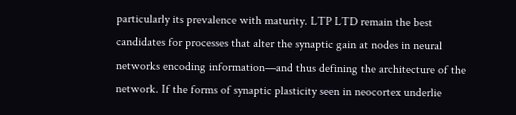particularly its prevalence with maturity. LTP LTD remain the best candidates for processes that alter the synaptic gain at nodes in neural networks encoding information—and thus defining the architecture of the network. If the forms of synaptic plasticity seen in neocortex underlie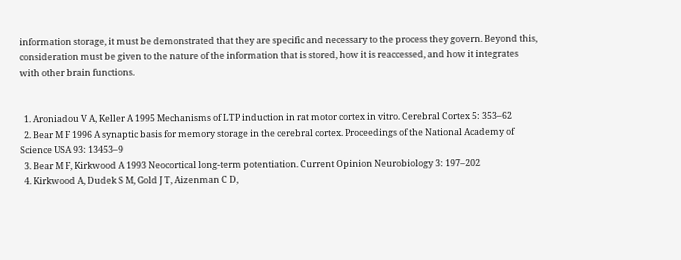information storage, it must be demonstrated that they are specific and necessary to the process they govern. Beyond this, consideration must be given to the nature of the information that is stored, how it is reaccessed, and how it integrates with other brain functions.


  1. Aroniadou V A, Keller A 1995 Mechanisms of LTP induction in rat motor cortex in vitro. Cerebral Cortex 5: 353–62
  2. Bear M F 1996 A synaptic basis for memory storage in the cerebral cortex. Proceedings of the National Academy of Science USA 93: 13453–9
  3. Bear M F, Kirkwood A 1993 Neocortical long-term potentiation. Current Opinion Neurobiology 3: 197–202
  4. Kirkwood A, Dudek S M, Gold J T, Aizenman C D,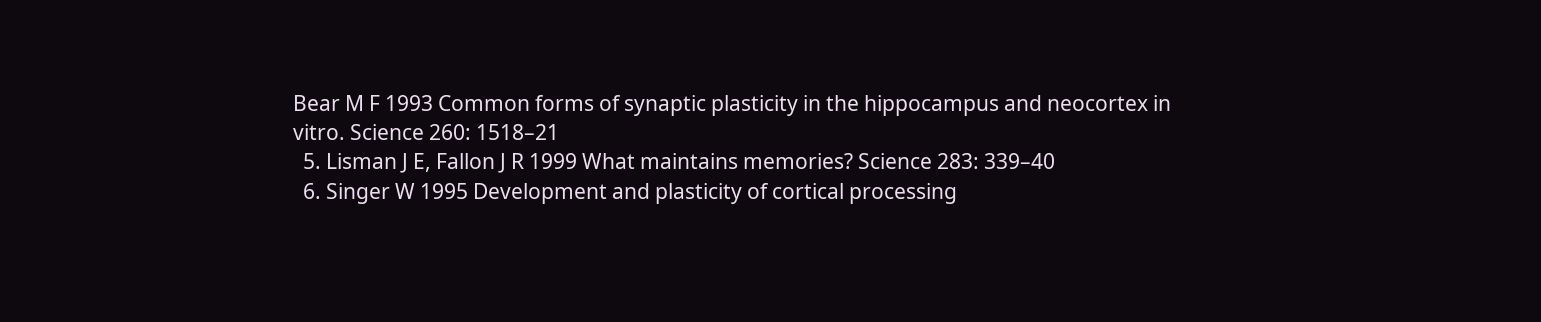Bear M F 1993 Common forms of synaptic plasticity in the hippocampus and neocortex in vitro. Science 260: 1518–21
  5. Lisman J E, Fallon J R 1999 What maintains memories? Science 283: 339–40
  6. Singer W 1995 Development and plasticity of cortical processing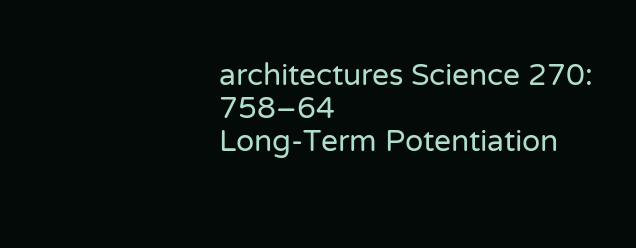architectures Science 270: 758–64
Long-Term Potentiation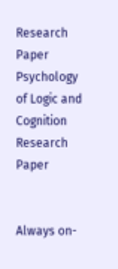Research Paper
Psychology of Logic and Cognition Research Paper


Always on-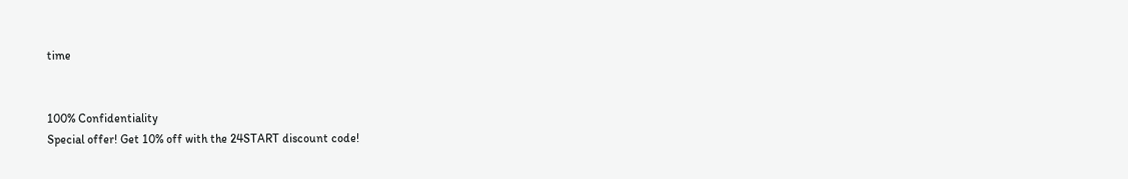time


100% Confidentiality
Special offer! Get 10% off with the 24START discount code!